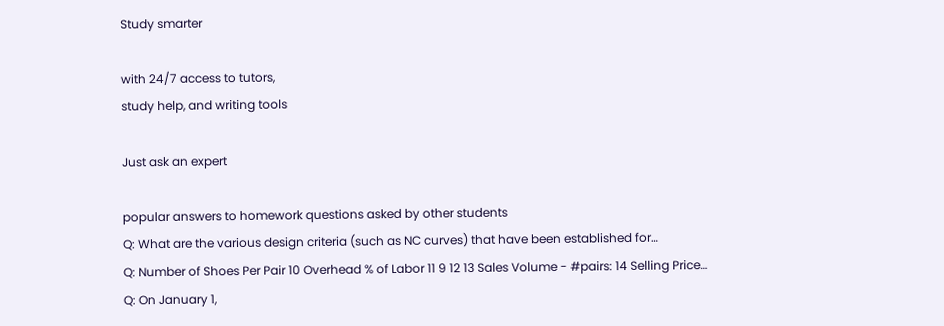Study smarter

with 24/7 access to tutors,
study help, and writing tools

Just ask an expert

popular answers to homework questions asked by other students
Q: What are the various design criteria (such as NC curves) that have been established for…
Q: Number of Shoes Per Pair 10 Overhead % of Labor 11 9 12 13 Sales Volume - #pairs: 14 Selling Price…
Q: On January 1,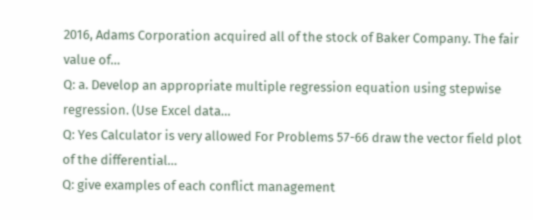2016, Adams Corporation acquired all of the stock of Baker Company. The fair value of…
Q: a. Develop an appropriate multiple regression equation using stepwise regression. (Use Excel data…
Q: Yes Calculator is very allowed For Problems 57-66 draw the vector field plot of the differential…
Q: give examples of each conflict management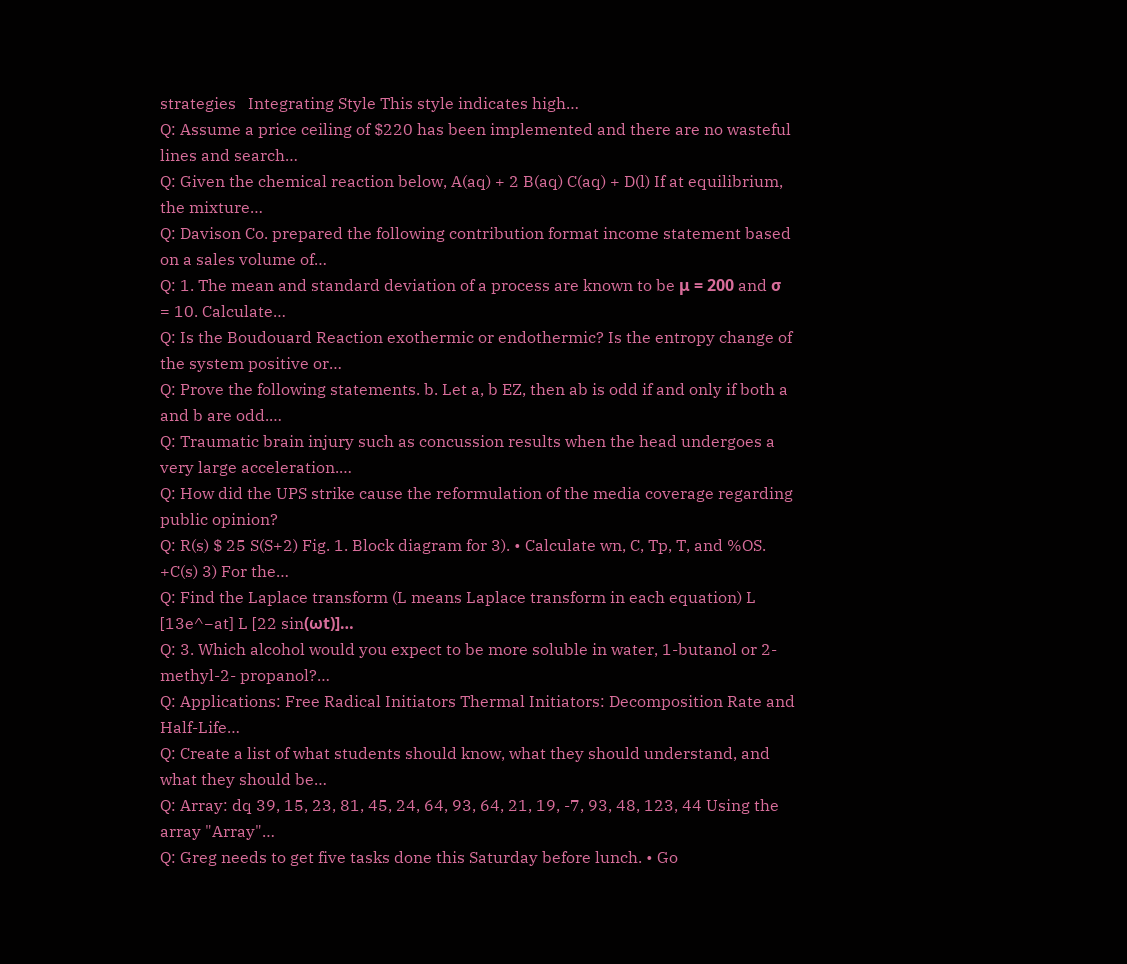strategies   Integrating Style This style indicates high…
Q: Assume a price ceiling of $220 has been implemented and there are no wasteful lines and search…
Q: Given the chemical reaction below, A(aq) + 2 B(aq) C(aq) + D(l) If at equilibrium, the mixture…
Q: Davison Co. prepared the following contribution format income statement based on a sales volume of…
Q: 1. The mean and standard deviation of a process are known to be μ = 200 and σ = 10. Calculate…
Q: Is the Boudouard Reaction exothermic or endothermic? Is the entropy change of the system positive or…
Q: Prove the following statements. b. Let a, b EZ, then ab is odd if and only if both a and b are odd.…
Q: Traumatic brain injury such as concussion results when the head undergoes a very large acceleration.…
Q: How did the UPS strike cause the reformulation of the media coverage regarding public opinion?
Q: R(s) $ 25 S(S+2) Fig. 1. Block diagram for 3). • Calculate wn, C, Tp, T, and %OS. +C(s) 3) For the…
Q: Find the Laplace transform (L means Laplace transform in each equation) L [13e^−at] L [22 sin(ωt)]…
Q: 3. Which alcohol would you expect to be more soluble in water, 1-butanol or 2-methyl-2- propanol?…
Q: Applications: Free Radical Initiators Thermal Initiators: Decomposition Rate and Half-Life…
Q: Create a list of what students should know, what they should understand, and what they should be…
Q: Array: dq 39, 15, 23, 81, 45, 24, 64, 93, 64, 21, 19, -7, 93, 48, 123, 44 Using the array "Array"…
Q: Greg needs to get five tasks done this Saturday before lunch. • Go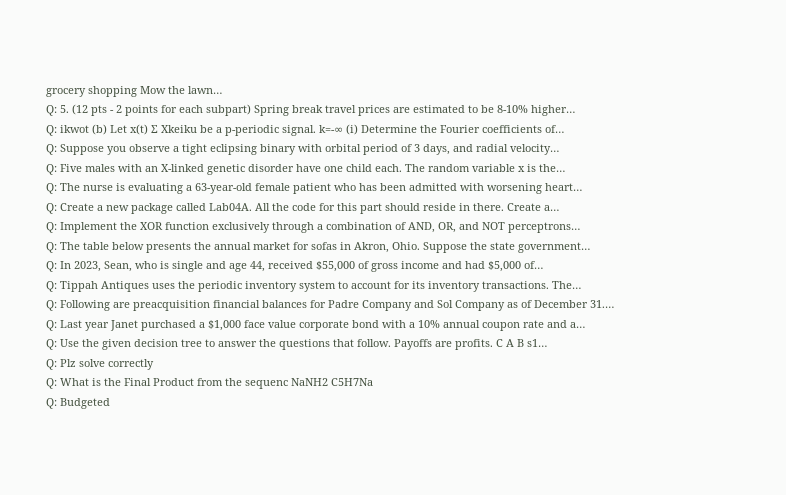grocery shopping Mow the lawn…
Q: 5. (12 pts - 2 points for each subpart) Spring break travel prices are estimated to be 8-10% higher…
Q: ikwot (b) Let x(t) Σ Xkeiku be a p-periodic signal. k=-∞ (i) Determine the Fourier coefficients of…
Q: Suppose you observe a tight eclipsing binary with orbital period of 3 days, and radial velocity…
Q: Five males with an X-linked genetic disorder have one child each. The random variable x is the…
Q: The nurse is evaluating a 63-year-old female patient who has been admitted with worsening heart…
Q: Create a new package called Lab04A. All the code for this part should reside in there. Create a…
Q: Implement the XOR function exclusively through a combination of AND, OR, and NOT perceptrons…
Q: The table below presents the annual market for sofas in Akron, Ohio. Suppose the state government…
Q: In 2023, Sean, who is single and age 44, received $55,000 of gross income and had $5,000 of…
Q: Tippah Antiques uses the periodic inventory system to account for its inventory transactions. The…
Q: Following are preacquisition financial balances for Padre Company and Sol Company as of December 31.…
Q: Last year Janet purchased a $1,000 face value corporate bond with a 10% annual coupon rate and a…
Q: Use the given decision tree to answer the questions that follow. Payoffs are profits. C A B s1…
Q: Plz solve correctly
Q: What is the Final Product from the sequenc NaNH2 C5H7Na
Q: Budgeted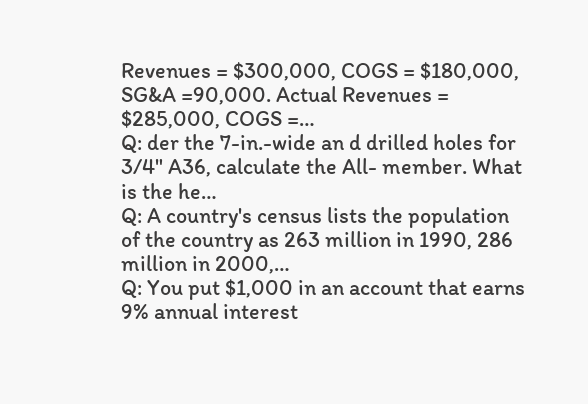Revenues = $300,000, COGS = $180,000, SG&A =90,000. Actual Revenues = $285,000, COGS =…
Q: der the 7-in.-wide an d drilled holes for 3/4" A36, calculate the All- member. What is the he…
Q: A country's census lists the population of the country as 263 million in 1990, 286 million in 2000,…
Q: You put $1,000 in an account that earns 9% annual interest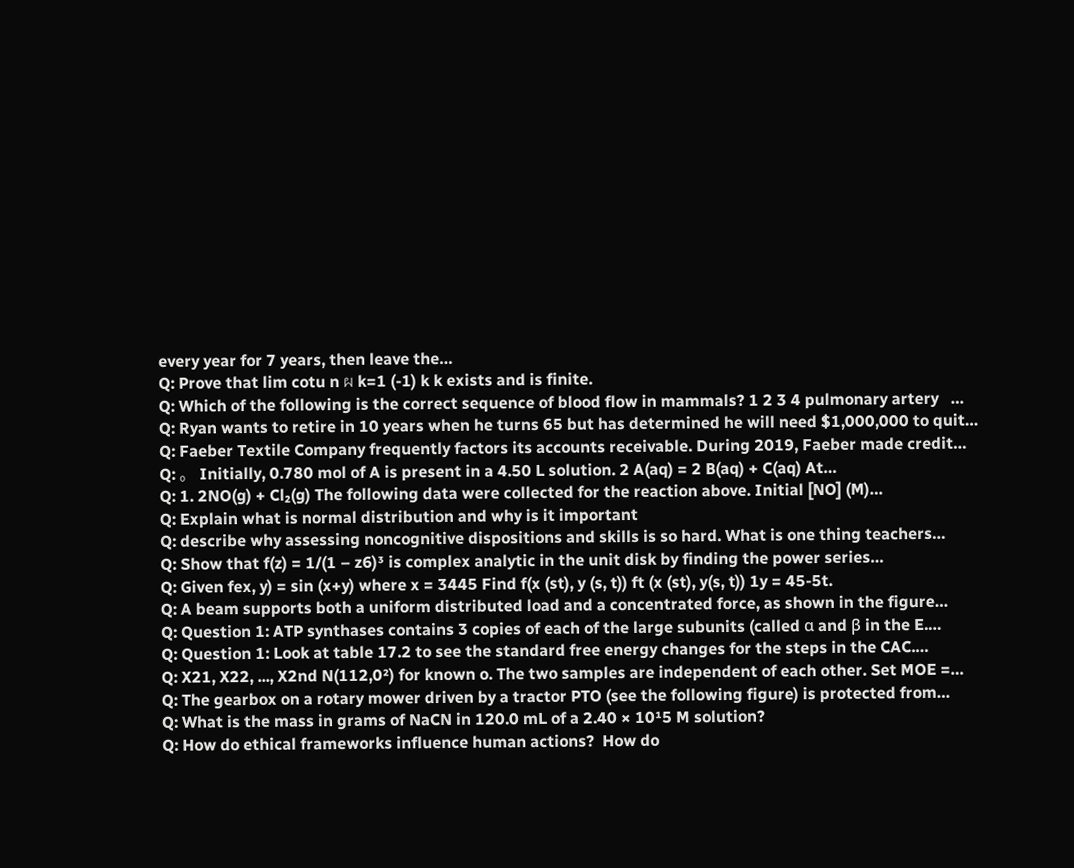every year for 7 years, then leave the…
Q: Prove that lim cotu n ผ k=1 (-1) k k exists and is finite.
Q: Which of the following is the correct sequence of blood flow in mammals? 1 2 3 4 pulmonary artery   …
Q: Ryan wants to retire in 10 years when he turns 65 but has determined he will need $1,000,000 to quit…
Q: Faeber Textile Company frequently factors its accounts receivable. During 2019, Faeber made credit…
Q: 。 Initially, 0.780 mol of A is present in a 4.50 L solution. 2 A(aq) = 2 B(aq) + C(aq) At…
Q: 1. 2NO(g) + Cl₂(g) The following data were collected for the reaction above. Initial [NO] (M)…
Q: Explain what is normal distribution and why is it important
Q: describe why assessing noncognitive dispositions and skills is so hard. What is one thing teachers…
Q: Show that f(z) = 1/(1 – z6)³ is complex analytic in the unit disk by finding the power series…
Q: Given fex, y) = sin (x+y) where x = 3445 Find f(x (st), y (s, t)) ft (x (st), y(s, t)) 1y = 45-5t.
Q: A beam supports both a uniform distributed load and a concentrated force, as shown in the figure…
Q: Question 1: ATP synthases contains 3 copies of each of the large subunits (called α and β in the E.…
Q: Question 1: Look at table 17.2 to see the standard free energy changes for the steps in the CAC.…
Q: X21, X22, ..., X2nd N(112,0²) for known o. The two samples are independent of each other. Set MOE =…
Q: The gearbox on a rotary mower driven by a tractor PTO (see the following figure) is protected from…
Q: What is the mass in grams of NaCN in 120.0 mL of a 2.40 × 10¹5 M solution?
Q: How do ethical frameworks influence human actions?  How do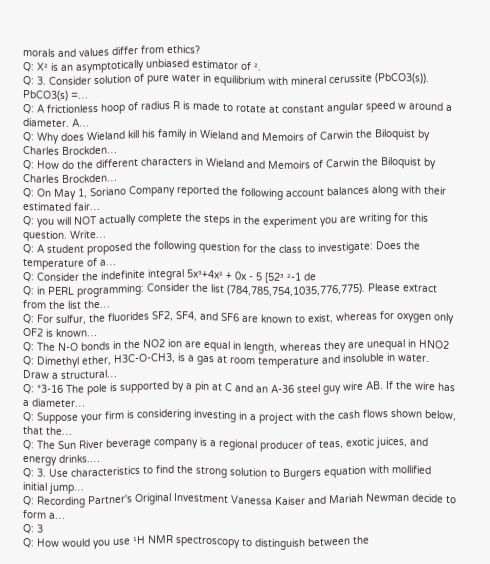morals and values differ from ethics?
Q: X² is an asymptotically unbiased estimator of ².
Q: 3. Consider solution of pure water in equilibrium with mineral cerussite (PbCO3(s)). PbCO3(s) =…
Q: A frictionless hoop of radius R is made to rotate at constant angular speed w around a diameter. A…
Q: Why does Wieland kill his family in Wieland and Memoirs of Carwin the Biloquist by Charles Brockden…
Q: How do the different characters in Wieland and Memoirs of Carwin the Biloquist by Charles Brockden…
Q: On May 1, Soriano Company reported the following account balances along with their estimated fair…
Q: you will NOT actually complete the steps in the experiment you are writing for this question. Write…
Q: A student proposed the following question for the class to investigate: Does the temperature of a…
Q: Consider the indefinite integral 5x³+4x² + 0x - 5 [52³ ²-1 de
Q: in PERL programming: Consider the list (784,785,754,1035,776,775). Please extract from the list the…
Q: For sulfur, the fluorides SF2, SF4, and SF6 are known to exist, whereas for oxygen only OF2 is known…
Q: The N-O bonds in the NO2 ion are equal in length, whereas they are unequal in HNO2
Q: Dimethyl ether, H3C-O-CH3, is a gas at room temperature and insoluble in water. Draw a structural…
Q: *3-16 The pole is supported by a pin at C and an A-36 steel guy wire AB. If the wire has a diameter…
Q: Suppose your firm is considering investing in a project with the cash flows shown below, that the…
Q: The Sun River beverage company is a regional producer of teas, exotic juices, and energy drinks.…
Q: 3. Use characteristics to find the strong solution to Burgers equation with mollified initial jump…
Q: Recording Partner's Original Investment Vanessa Kaiser and Mariah Newman decide to form a…
Q: 3
Q: How would you use ¹H NMR spectroscopy to distinguish between the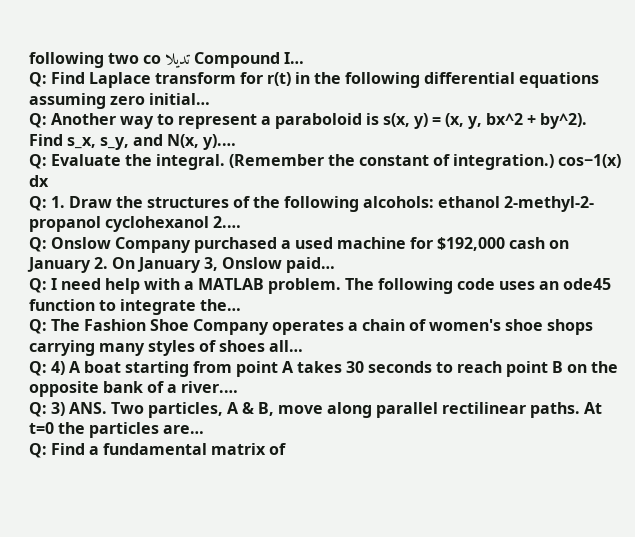following two co تديلا Compound I…
Q: Find Laplace transform for r(t) in the following differential equations assuming zero initial…
Q: Another way to represent a paraboloid is s(x, y) = (x, y, bx^2 + by^2). Find s_x, s_y, and N(x, y).…
Q: Evaluate the integral. (Remember the constant of integration.) cos−1(x) dx
Q: 1. Draw the structures of the following alcohols: ethanol 2-methyl-2-propanol cyclohexanol 2.…
Q: Onslow Company purchased a used machine for $192,000 cash on January 2. On January 3, Onslow paid…
Q: I need help with a MATLAB problem. The following code uses an ode45 function to integrate the…
Q: The Fashion Shoe Company operates a chain of women's shoe shops carrying many styles of shoes all…
Q: 4) A boat starting from point A takes 30 seconds to reach point B on the opposite bank of a river.…
Q: 3) ANS. Two particles, A & B, move along parallel rectilinear paths. At t=0 the particles are…
Q: Find a fundamental matrix of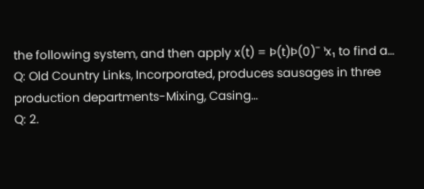the following system, and then apply x(t) = Þ(t)Þ(0)¯ ¹x₁ to find a…
Q: Old Country Links, Incorporated, produces sausages in three production departments-Mixing, Casing…
Q: 2.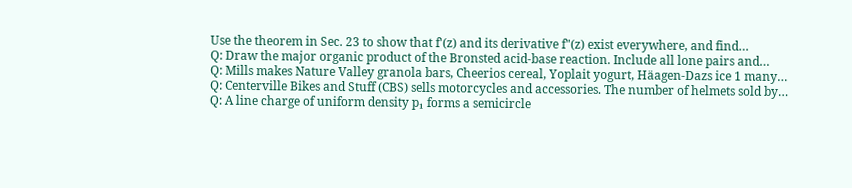Use the theorem in Sec. 23 to show that f'(z) and its derivative f"(z) exist everywhere, and find…
Q: Draw the major organic product of the Bronsted acid-base reaction. Include all lone pairs and…
Q: Mills makes Nature Valley granola bars, Cheerios cereal, Yoplait yogurt, Häagen-Dazs ice 1 many…
Q: Centerville Bikes and Stuff (CBS) sells motorcycles and accessories. The number of helmets sold by…
Q: A line charge of uniform density p₁ forms a semicircle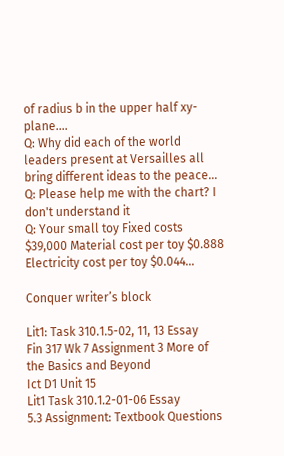of radius b in the upper half xy-plane.…
Q: Why did each of the world leaders present at Versailles all bring different ideas to the peace…
Q: Please help me with the chart? I don't understand it
Q: Your small toy Fixed costs $39,000 Material cost per toy $0.888 Electricity cost per toy $0.044…

Conquer writer’s block

Lit1: Task 310.1.5-02, 11, 13 Essay
Fin 317 Wk 7 Assignment 3 More of the Basics and Beyond
Ict D1 Unit 15
Lit1 Task 310.1.2-01-06 Essay
5.3 Assignment: Textbook Questions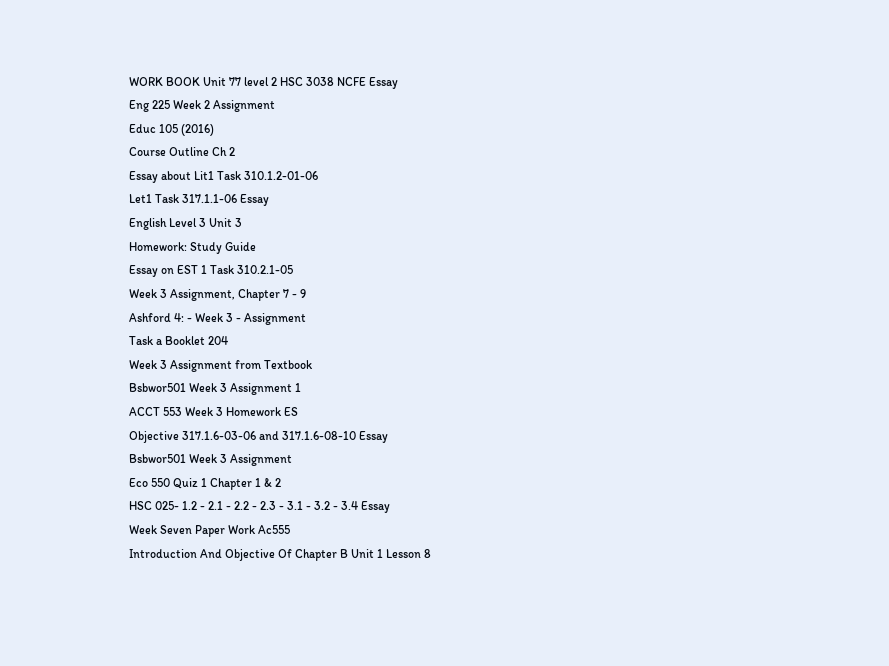WORK BOOK Unit 77 level 2 HSC 3038 NCFE Essay
Eng 225 Week 2 Assignment
Educ 105 (2016)
Course Outline Ch 2
Essay about Lit1 Task 310.1.2-01-06
Let1 Task 317.1.1-06 Essay
English Level 3 Unit 3
Homework: Study Guide
Essay on EST 1 Task 310.2.1-05
Week 3 Assignment, Chapter 7 - 9
Ashford 4: - Week 3 - Assignment
Task a Booklet 204
Week 3 Assignment from Textbook
Bsbwor501 Week 3 Assignment 1
ACCT 553 Week 3 Homework ES
Objective 317.1.6-03-06 and 317.1.6-08-10 Essay
Bsbwor501 Week 3 Assignment
Eco 550 Quiz 1 Chapter 1 & 2
HSC 025- 1.2 - 2.1 - 2.2 - 2.3 - 3.1 - 3.2 - 3.4 Essay
Week Seven Paper Work Ac555
Introduction And Objective Of Chapter B Unit 1 Lesson 8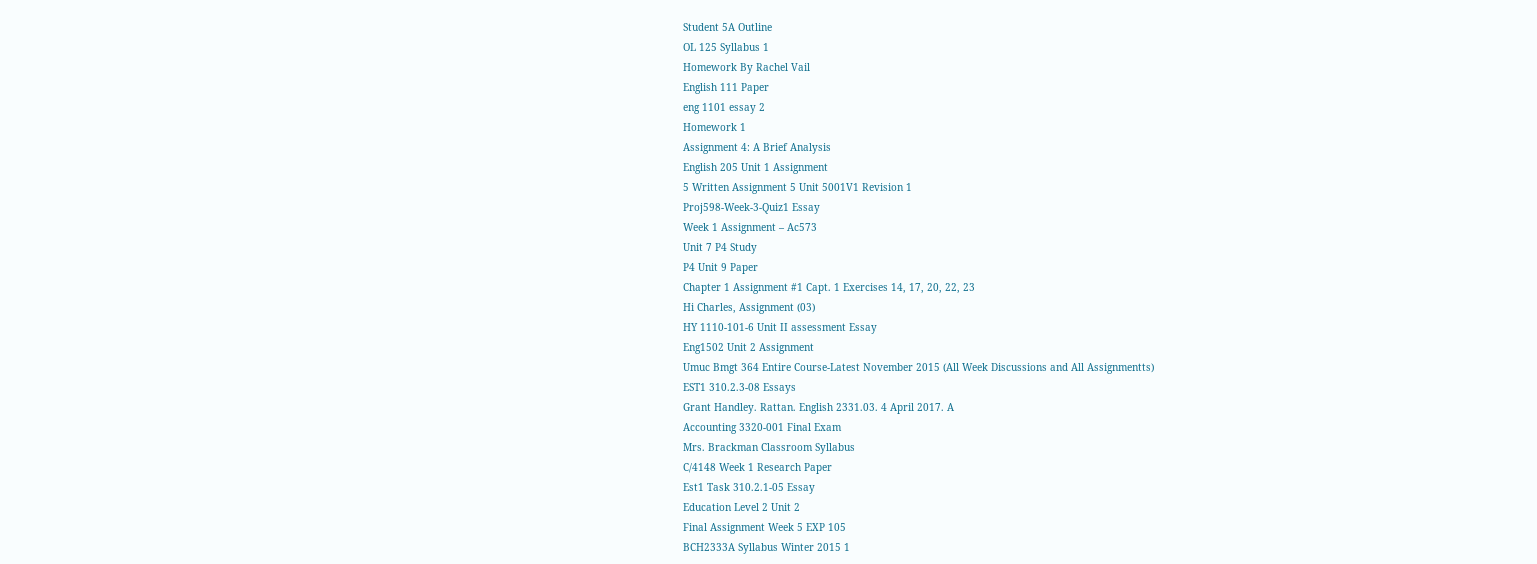Student 5A Outline
OL 125 Syllabus 1
Homework By Rachel Vail
English 111 Paper
eng 1101 essay 2
Homework 1
Assignment 4: A Brief Analysis
English 205 Unit 1 Assignment
5 Written Assignment 5 Unit 5001V1 Revision 1
Proj598-Week-3-Quiz1 Essay
Week 1 Assignment – Ac573
Unit 7 P4 Study
P4 Unit 9 Paper
Chapter 1 Assignment #1 Capt. 1 Exercises 14, 17, 20, 22, 23
Hi Charles, Assignment (03)
HY 1110-101-6 Unit II assessment Essay
Eng1502 Unit 2 Assignment
Umuc Bmgt 364 Entire Course-Latest November 2015 (All Week Discussions and All Assignmentts)
EST1 310.2.3-08 Essays
Grant Handley. Rattan. English 2331.03. 4 April 2017. A
Accounting 3320-001 Final Exam
Mrs. Brackman Classroom Syllabus
C/4148 Week 1 Research Paper
Est1 Task 310.2.1-05 Essay
Education Level 2 Unit 2
Final Assignment Week 5 EXP 105
BCH2333A Syllabus Winter 2015 1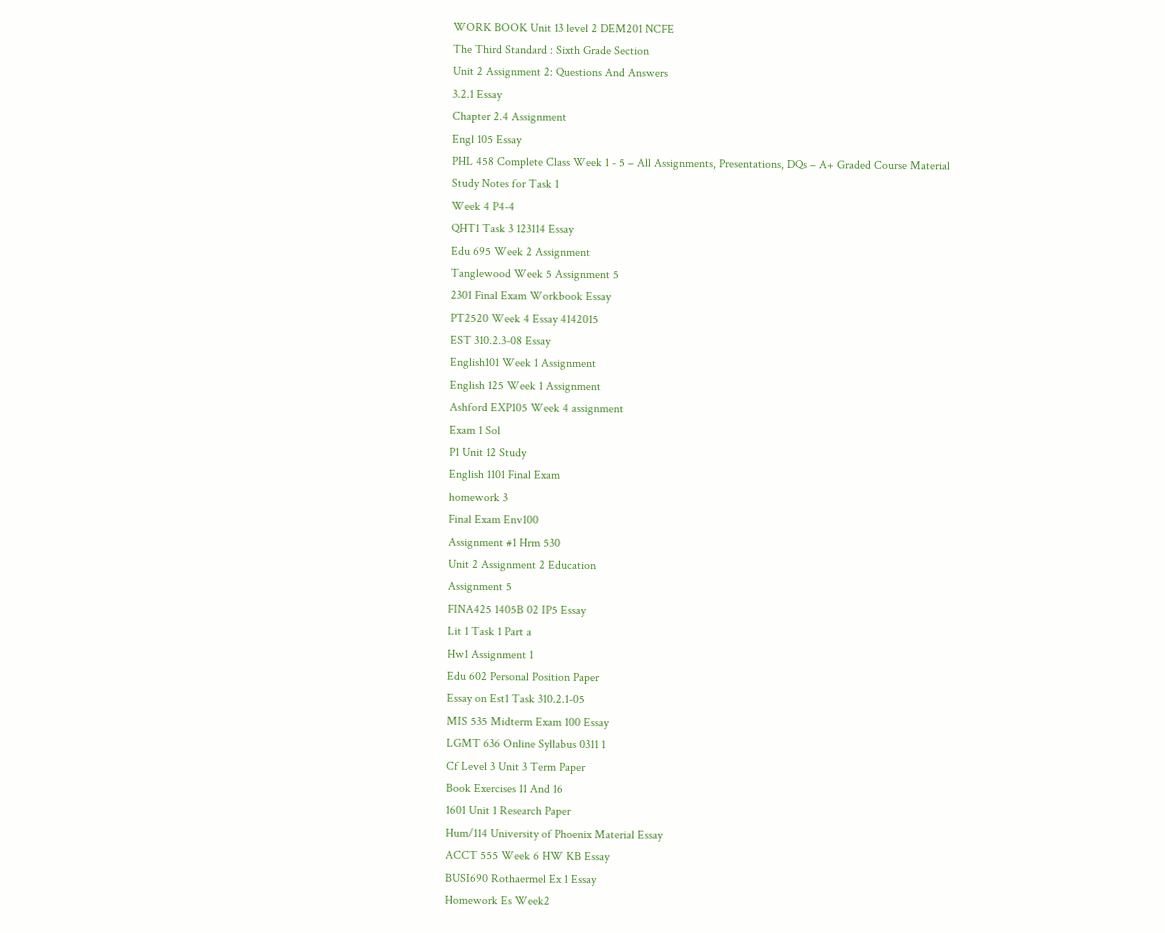WORK BOOK Unit 13 level 2 DEM201 NCFE
The Third Standard : Sixth Grade Section
Unit 2 Assignment 2: Questions And Answers
3.2.1 Essay
Chapter 2.4 Assignment
Engl 105 Essay
PHL 458 Complete Class Week 1 - 5 – All Assignments, Presentations, DQs – A+ Graded Course Material
Study Notes for Task 1
Week 4 P4-4
QHT1 Task 3 123114 Essay
Edu 695 Week 2 Assignment
Tanglewood Week 5 Assignment 5
2301 Final Exam Workbook Essay
PT2520 Week 4 Essay 4142015
EST 310.2.3-08 Essay
English101 Week 1 Assignment
English 125 Week 1 Assignment
Ashford EXP105 Week 4 assignment
Exam 1 Sol
P1 Unit 12 Study
English 1101 Final Exam
homework 3
Final Exam Env100
Assignment #1 Hrm 530
Unit 2 Assignment 2 Education
Assignment 5
FINA425 1405B 02 IP5 Essay
Lit 1 Task 1 Part a
Hw1 Assignment 1
Edu 602 Personal Position Paper
Essay on Est1 Task 310.2.1-05
MIS 535 Midterm Exam 100 Essay
LGMT 636 Online Syllabus 0311 1
Cf Level 3 Unit 3 Term Paper
Book Exercises 11 And 16
1601 Unit 1 Research Paper
Hum/114 University of Phoenix Material Essay
ACCT 555 Week 6 HW KB Essay
BUSI690 Rothaermel Ex 1 Essay
Homework Es Week2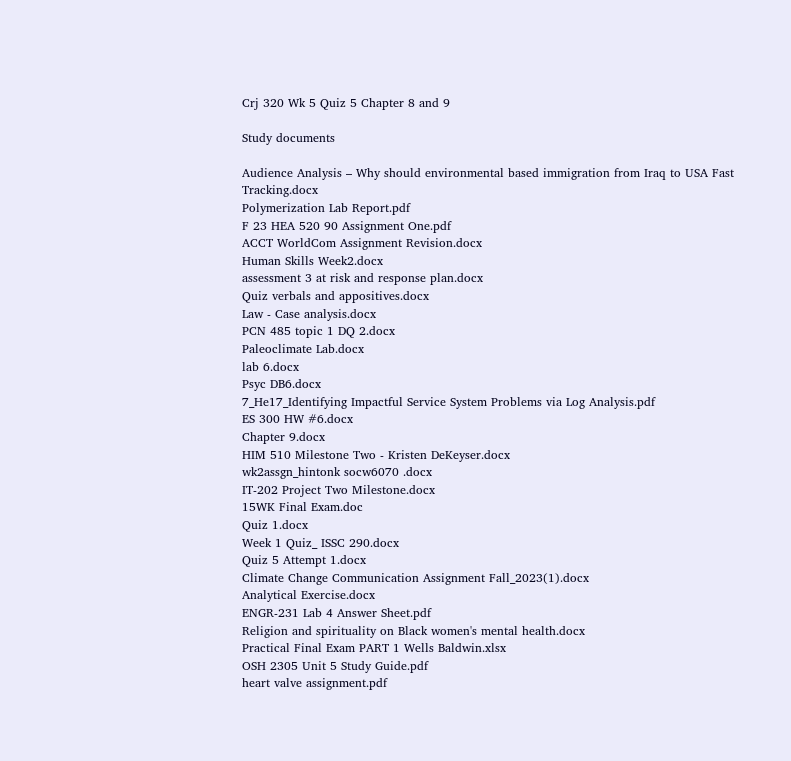Crj 320 Wk 5 Quiz 5 Chapter 8 and 9

Study documents

Audience Analysis – Why should environmental based immigration from Iraq to USA Fast Tracking.docx
Polymerization Lab Report.pdf
F 23 HEA 520 90 Assignment One.pdf
ACCT WorldCom Assignment Revision.docx
Human Skills Week2.docx
assessment 3 at risk and response plan.docx
Quiz verbals and appositives.docx
Law - Case analysis.docx
PCN 485 topic 1 DQ 2.docx
Paleoclimate Lab.docx
lab 6.docx
Psyc DB6.docx
7_He17_Identifying Impactful Service System Problems via Log Analysis.pdf
ES 300 HW #6.docx
Chapter 9.docx
HIM 510 Milestone Two - Kristen DeKeyser.docx
wk2assgn_hintonk socw6070 .docx
IT-202 Project Two Milestone.docx
15WK Final Exam.doc
Quiz 1.docx
Week 1 Quiz_ ISSC 290.docx
Quiz 5 Attempt 1.docx
Climate Change Communication Assignment Fall_2023(1).docx
Analytical Exercise.docx
ENGR-231 Lab 4 Answer Sheet.pdf
Religion and spirituality on Black women's mental health.docx
Practical Final Exam PART 1 Wells Baldwin.xlsx
OSH 2305 Unit 5 Study Guide.pdf
heart valve assignment.pdf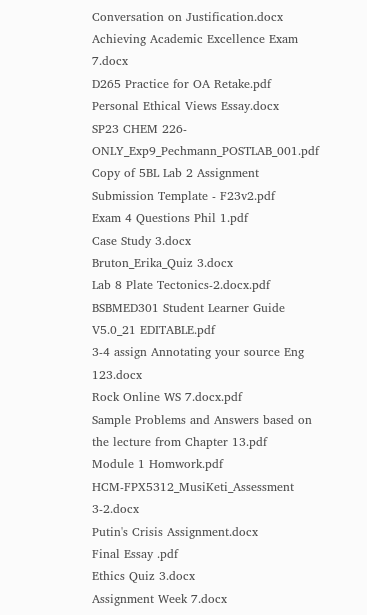Conversation on Justification.docx
Achieving Academic Excellence Exam 7.docx
D265 Practice for OA Retake.pdf
Personal Ethical Views Essay.docx
SP23 CHEM 226-ONLY_Exp9_Pechmann_POSTLAB_001.pdf
Copy of 5BL Lab 2 Assignment Submission Template - F23v2.pdf
Exam 4 Questions Phil 1.pdf
Case Study 3.docx
Bruton_Erika_Quiz 3.docx
Lab 8 Plate Tectonics-2.docx.pdf
BSBMED301 Student Learner Guide V5.0_21 EDITABLE.pdf
3-4 assign Annotating your source Eng 123.docx
Rock Online WS 7.docx.pdf
Sample Problems and Answers based on the lecture from Chapter 13.pdf
Module 1 Homwork.pdf
HCM-FPX5312_MusiKeti_Assessment 3-2.docx
Putin's Crisis Assignment.docx
Final Essay .pdf
Ethics Quiz 3.docx
Assignment Week 7.docx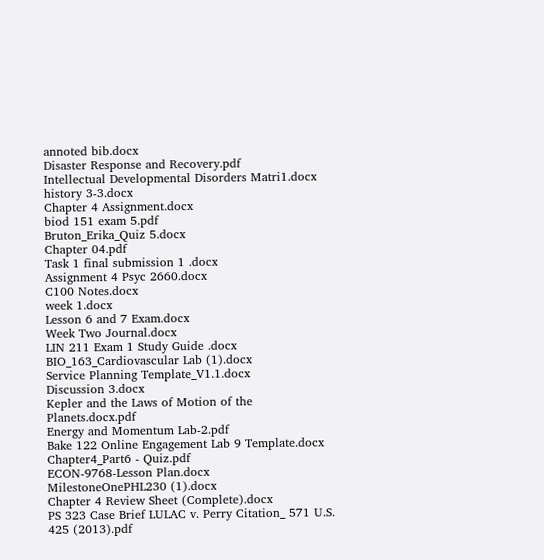annoted bib.docx
Disaster Response and Recovery.pdf
Intellectual Developmental Disorders Matri1.docx
history 3-3.docx
Chapter 4 Assignment.docx
biod 151 exam 5.pdf
Bruton_Erika_Quiz 5.docx
Chapter 04.pdf
Task 1 final submission 1 .docx
Assignment 4 Psyc 2660.docx
C100 Notes.docx
week 1.docx
Lesson 6 and 7 Exam.docx
Week Two Journal.docx
LIN 211 Exam 1 Study Guide .docx
BIO_163_Cardiovascular Lab (1).docx
Service Planning Template_V1.1.docx
Discussion 3.docx
Kepler and the Laws of Motion of the Planets.docx.pdf
Energy and Momentum Lab-2.pdf
Bake 122 Online Engagement Lab 9 Template.docx
Chapter4_Part6 - Quiz.pdf
ECON-9768-Lesson Plan.docx
MilestoneOnePHL230 (1).docx
Chapter 4 Review Sheet (Complete).docx
PS 323 Case Brief LULAC v. Perry Citation_ 571 U.S. 425 (2013).pdf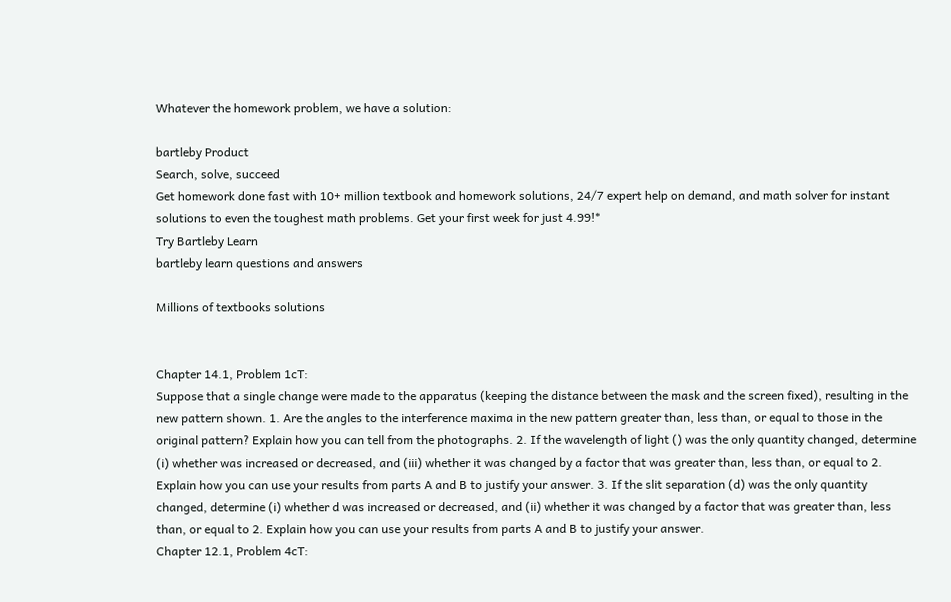Whatever the homework problem, we have a solution:

bartleby Product
Search, solve, succeed
Get homework done fast with 10+ million textbook and homework solutions, 24/7 expert help on demand, and math solver for instant solutions to even the toughest math problems. Get your first week for just 4.99!*
Try Bartleby Learn
bartleby learn questions and answers

Millions of textbooks solutions


Chapter 14.1, Problem 1cT:
Suppose that a single change were made to the apparatus (keeping the distance between the mask and the screen fixed), resulting in the new pattern shown. 1. Are the angles to the interference maxima in the new pattern greater than, less than, or equal to those in the original pattern? Explain how you can tell from the photographs. 2. If the wavelength of light () was the only quantity changed, determine (i) whether was increased or decreased, and (iii) whether it was changed by a factor that was greater than, less than, or equal to 2. Explain how you can use your results from parts A and B to justify your answer. 3. If the slit separation (d) was the only quantity changed, determine (i) whether d was increased or decreased, and (ii) whether it was changed by a factor that was greater than, less than, or equal to 2. Explain how you can use your results from parts A and B to justify your answer.
Chapter 12.1, Problem 4cT: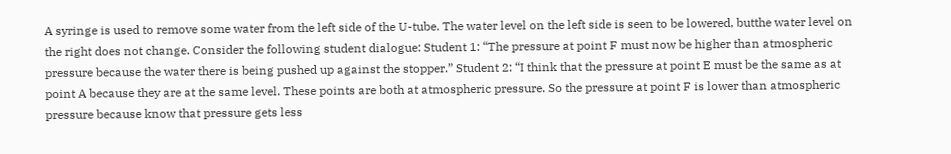A syringe is used to remove some water from the left side of the U-tube. The water level on the left side is seen to be lowered, butthe water level on the right does not change. Consider the following student dialogue: Student 1: “The pressure at point F must now be higher than atmospheric pressure because the water there is being pushed up against the stopper.” Student 2: “I think that the pressure at point E must be the same as at point A because they are at the same level. These points are both at atmospheric pressure. So the pressure at point F is lower than atmospheric pressure because know that pressure gets less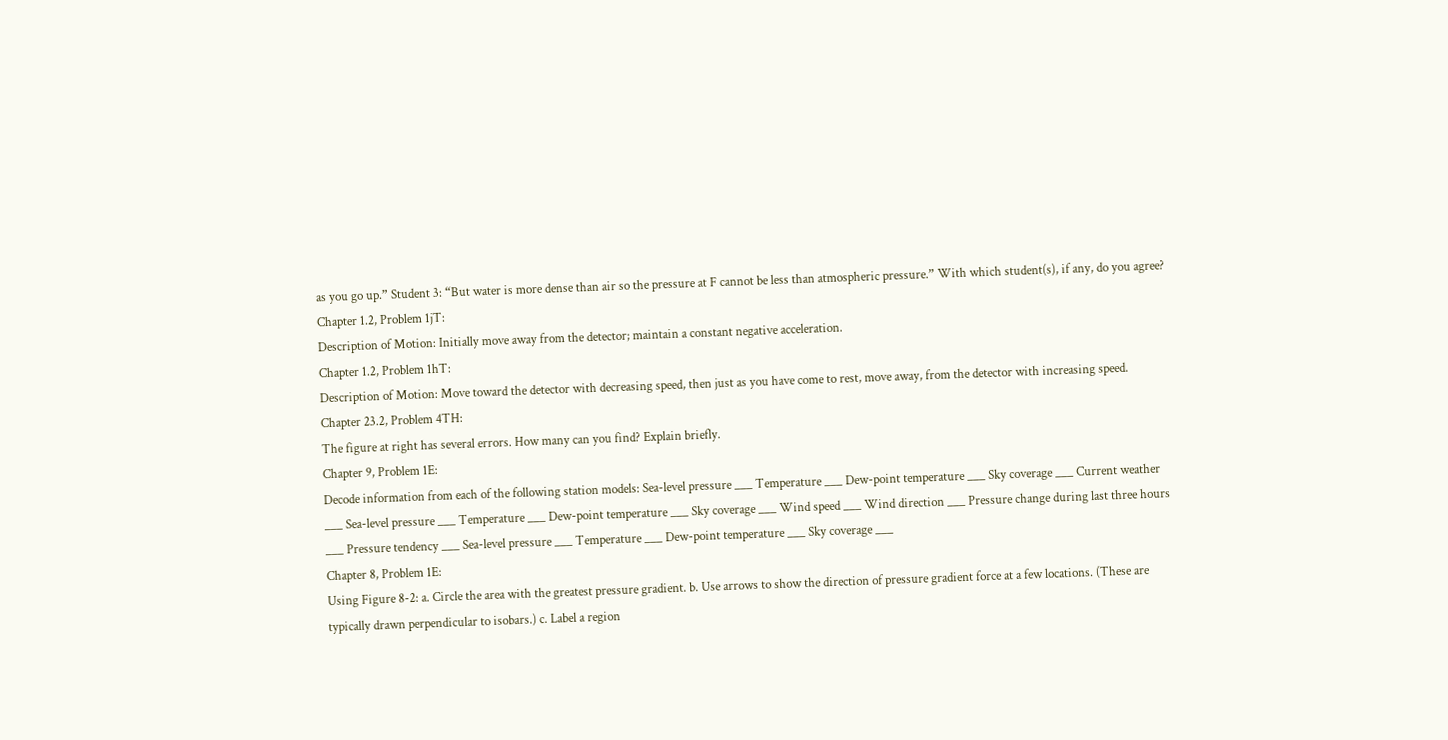as you go up.” Student 3: “But water is more dense than air so the pressure at F cannot be less than atmospheric pressure.” With which student(s), if any, do you agree?
Chapter 1.2, Problem 1jT:
Description of Motion: Initially move away from the detector; maintain a constant negative acceleration.
Chapter 1.2, Problem 1hT:
Description of Motion: Move toward the detector with decreasing speed, then just as you have come to rest, move away, from the detector with increasing speed.
Chapter 23.2, Problem 4TH:
The figure at right has several errors. How many can you find? Explain briefly.
Chapter 9, Problem 1E:
Decode information from each of the following station models: Sea-level pressure ___ Temperature ___ Dew-point temperature ___ Sky coverage ___ Current weather ___ Sea-level pressure ___ Temperature ___ Dew-point temperature ___ Sky coverage ___ Wind speed ___ Wind direction ___ Pressure change during last three hours ___ Pressure tendency ___ Sea-level pressure ___ Temperature ___ Dew-point temperature ___ Sky coverage ___
Chapter 8, Problem 1E:
Using Figure 8-2: a. Circle the area with the greatest pressure gradient. b. Use arrows to show the direction of pressure gradient force at a few locations. (These are typically drawn perpendicular to isobars.) c. Label a region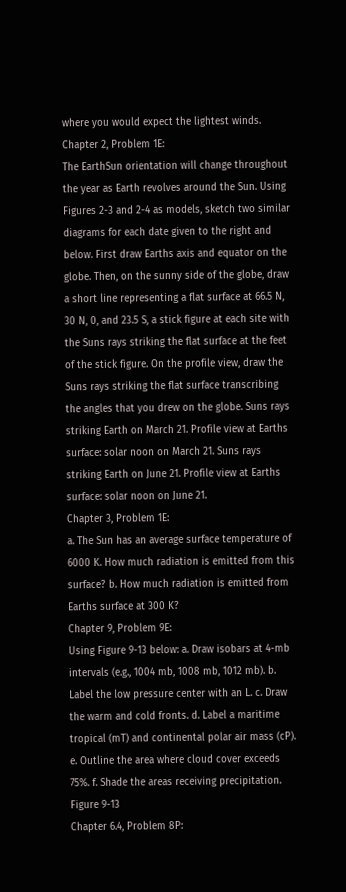where you would expect the lightest winds.
Chapter 2, Problem 1E:
The EarthSun orientation will change throughout the year as Earth revolves around the Sun. Using Figures 2-3 and 2-4 as models, sketch two similar diagrams for each date given to the right and below. First draw Earths axis and equator on the globe. Then, on the sunny side of the globe, draw a short line representing a flat surface at 66.5 N, 30 N, 0, and 23.5 S, a stick figure at each site with the Suns rays striking the flat surface at the feet of the stick figure. On the profile view, draw the Suns rays striking the flat surface transcribing the angles that you drew on the globe. Suns rays striking Earth on March 21. Profile view at Earths surface: solar noon on March 21. Suns rays striking Earth on June 21. Profile view at Earths surface: solar noon on June 21.
Chapter 3, Problem 1E:
a. The Sun has an average surface temperature of 6000 K. How much radiation is emitted from this surface? b. How much radiation is emitted from Earths surface at 300 K?
Chapter 9, Problem 9E:
Using Figure 9-13 below: a. Draw isobars at 4-mb intervals (e.g., 1004 mb, 1008 mb, 1012 mb). b. Label the low pressure center with an L. c. Draw the warm and cold fronts. d. Label a maritime tropical (mT) and continental polar air mass (cP). e. Outline the area where cloud cover exceeds 75%. f. Shade the areas receiving precipitation. Figure 9-13
Chapter 6.4, Problem 8P: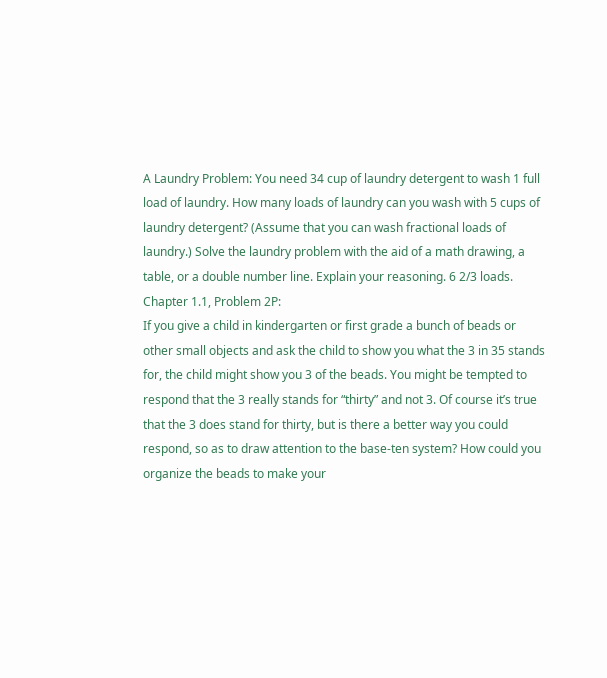A Laundry Problem: You need 34 cup of laundry detergent to wash 1 full load of laundry. How many loads of laundry can you wash with 5 cups of laundry detergent? (Assume that you can wash fractional loads of laundry.) Solve the laundry problem with the aid of a math drawing, a table, or a double number line. Explain your reasoning. 6 2/3 loads.
Chapter 1.1, Problem 2P:
If you give a child in kindergarten or first grade a bunch of beads or other small objects and ask the child to show you what the 3 in 35 stands for, the child might show you 3 of the beads. You might be tempted to respond that the 3 really stands for “thirty” and not 3. Of course it’s true that the 3 does stand for thirty, but is there a better way you could respond, so as to draw attention to the base-ten system? How could you organize the beads to make your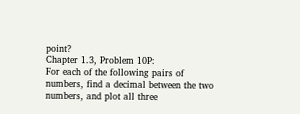point?
Chapter 1.3, Problem 10P:
For each of the following pairs of numbers, find a decimal between the two numbers, and plot all three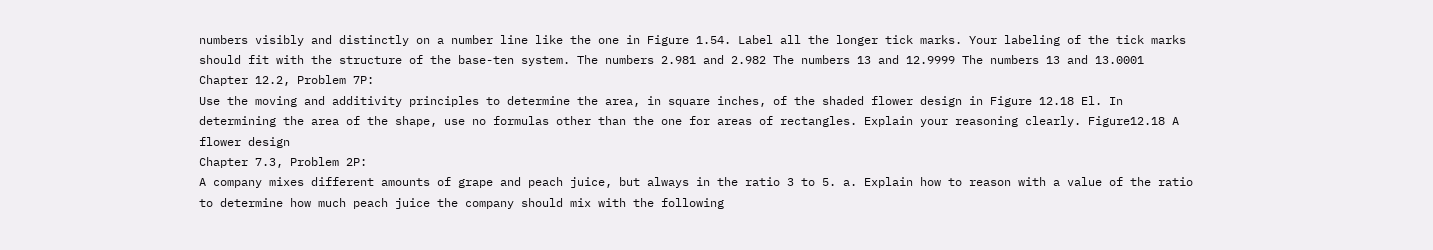numbers visibly and distinctly on a number line like the one in Figure 1.54. Label all the longer tick marks. Your labeling of the tick marks should fit with the structure of the base-ten system. The numbers 2.981 and 2.982 The numbers 13 and 12.9999 The numbers 13 and 13.0001
Chapter 12.2, Problem 7P:
Use the moving and additivity principles to determine the area, in square inches, of the shaded flower design in Figure 12.18 El. In determining the area of the shape, use no formulas other than the one for areas of rectangles. Explain your reasoning clearly. Figure12.18 A flower design
Chapter 7.3, Problem 2P:
A company mixes different amounts of grape and peach juice, but always in the ratio 3 to 5. a. Explain how to reason with a value of the ratio to determine how much peach juice the company should mix with the following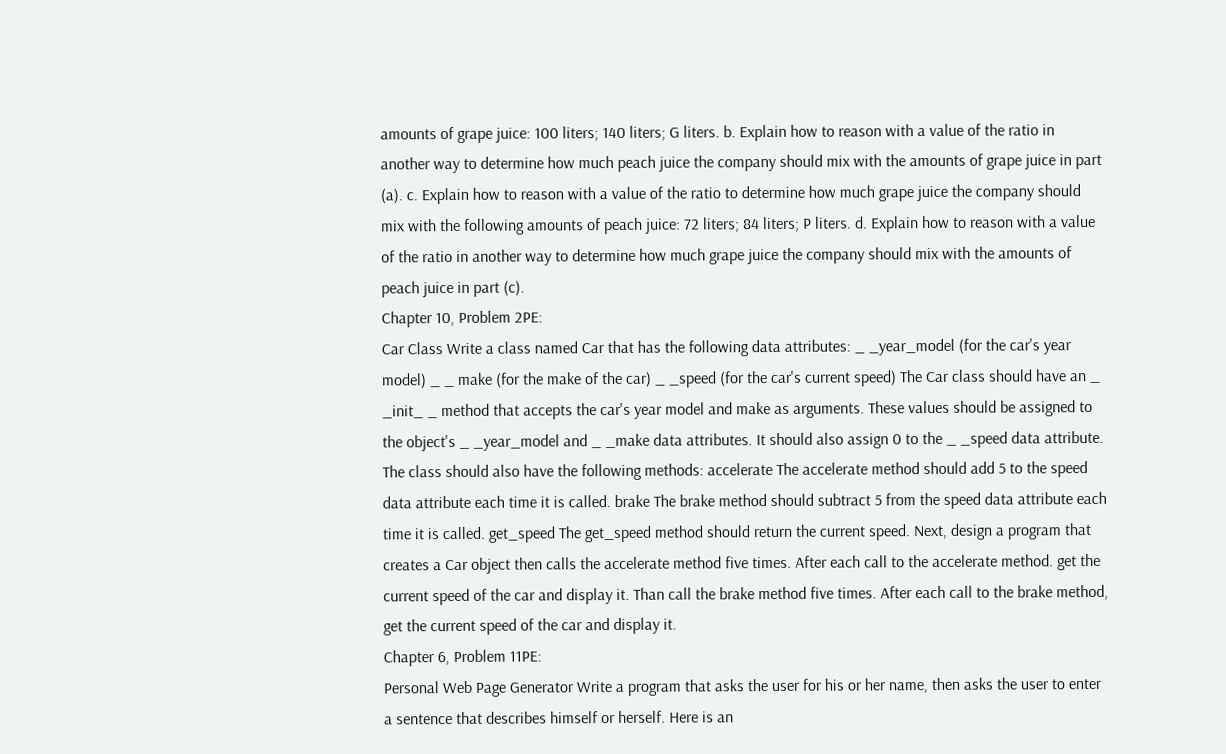amounts of grape juice: 100 liters; 140 liters; G liters. b. Explain how to reason with a value of the ratio in another way to determine how much peach juice the company should mix with the amounts of grape juice in part (a). c. Explain how to reason with a value of the ratio to determine how much grape juice the company should mix with the following amounts of peach juice: 72 liters; 84 liters; P liters. d. Explain how to reason with a value of the ratio in another way to determine how much grape juice the company should mix with the amounts of peach juice in part (c).
Chapter 10, Problem 2PE:
Car Class Write a class named Car that has the following data attributes: _ _year_model (for the car's year model) _ _ make (for the make of the car) _ _speed (for the car's current speed) The Car class should have an _ _init_ _ method that accepts the car's year model and make as arguments. These values should be assigned to the object's _ _year_model and _ _make data attributes. It should also assign 0 to the _ _speed data attribute. The class should also have the following methods: accelerate The accelerate method should add 5 to the speed data attribute each time it is called. brake The brake method should subtract 5 from the speed data attribute each time it is called. get_speed The get_speed method should return the current speed. Next, design a program that creates a Car object then calls the accelerate method five times. After each call to the accelerate method. get the current speed of the car and display it. Than call the brake method five times. After each call to the brake method, get the current speed of the car and display it.
Chapter 6, Problem 11PE:
Personal Web Page Generator Write a program that asks the user for his or her name, then asks the user to enter a sentence that describes himself or herself. Here is an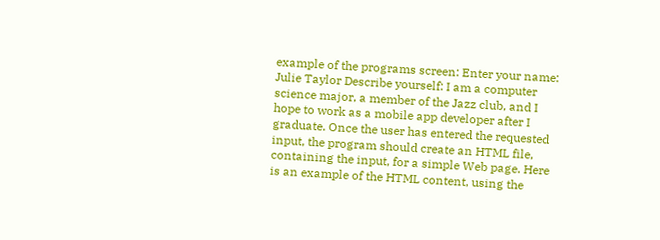example of the programs screen: Enter your name: Julie Taylor Describe yourself: I am a computer science major, a member of the Jazz club, and I hope to work as a mobile app developer after I graduate. Once the user has entered the requested input, the program should create an HTML file, containing the input, for a simple Web page. Here is an example of the HTML content, using the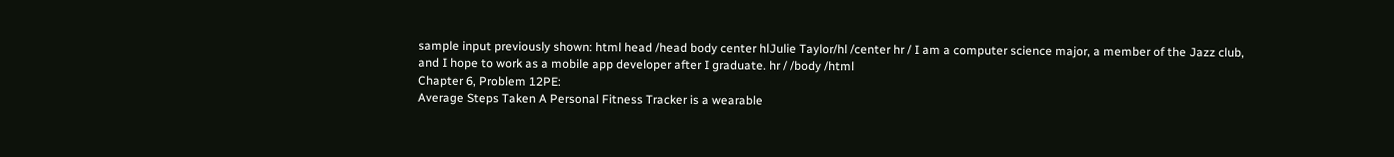sample input previously shown: html head /head body center hlJulie Taylor/hl /center hr / I am a computer science major, a member of the Jazz club, and I hope to work as a mobile app developer after I graduate. hr / /body /html
Chapter 6, Problem 12PE:
Average Steps Taken A Personal Fitness Tracker is a wearable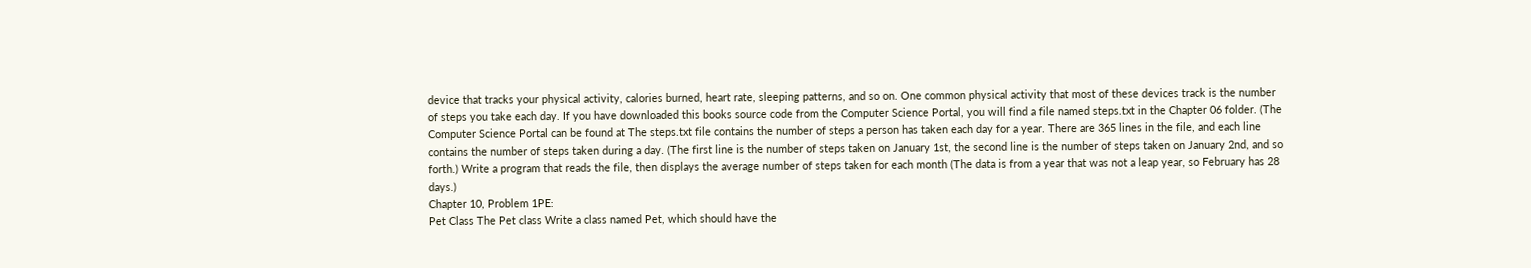device that tracks your physical activity, calories burned, heart rate, sleeping patterns, and so on. One common physical activity that most of these devices track is the number of steps you take each day. If you have downloaded this books source code from the Computer Science Portal, you will find a file named steps.txt in the Chapter 06 folder. (The Computer Science Portal can be found at The steps.txt file contains the number of steps a person has taken each day for a year. There are 365 lines in the file, and each line contains the number of steps taken during a day. (The first line is the number of steps taken on January 1st, the second line is the number of steps taken on January 2nd, and so forth.) Write a program that reads the file, then displays the average number of steps taken for each month (The data is from a year that was not a leap year, so February has 28 days.)
Chapter 10, Problem 1PE:
Pet Class The Pet class Write a class named Pet, which should have the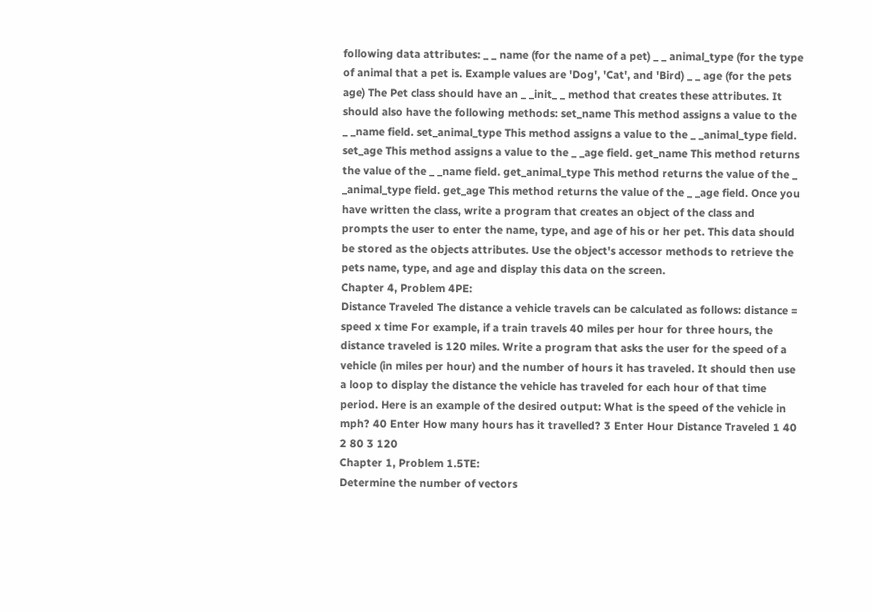following data attributes: _ _ name (for the name of a pet) _ _ animal_type (for the type of animal that a pet is. Example values are 'Dog', 'Cat', and 'Bird) _ _ age (for the pets age) The Pet class should have an _ _init_ _ method that creates these attributes. It should also have the following methods: set_name This method assigns a value to the _ _name field. set_animal_type This method assigns a value to the _ _animal_type field. set_age This method assigns a value to the _ _age field. get_name This method returns the value of the _ _name field. get_animal_type This method returns the value of the _ _animal_type field. get_age This method returns the value of the _ _age field. Once you have written the class, write a program that creates an object of the class and prompts the user to enter the name, type, and age of his or her pet. This data should be stored as the objects attributes. Use the object's accessor methods to retrieve the pets name, type, and age and display this data on the screen.
Chapter 4, Problem 4PE:
Distance Traveled The distance a vehicle travels can be calculated as follows: distance = speed x time For example, if a train travels 40 miles per hour for three hours, the distance traveled is 120 miles. Write a program that asks the user for the speed of a vehicle (in miles per hour) and the number of hours it has traveled. It should then use a loop to display the distance the vehicle has traveled for each hour of that time period. Here is an example of the desired output: What is the speed of the vehicle in mph? 40 Enter How many hours has it travelled? 3 Enter Hour Distance Traveled 1 40 2 80 3 120
Chapter 1, Problem 1.5TE:
Determine the number of vectors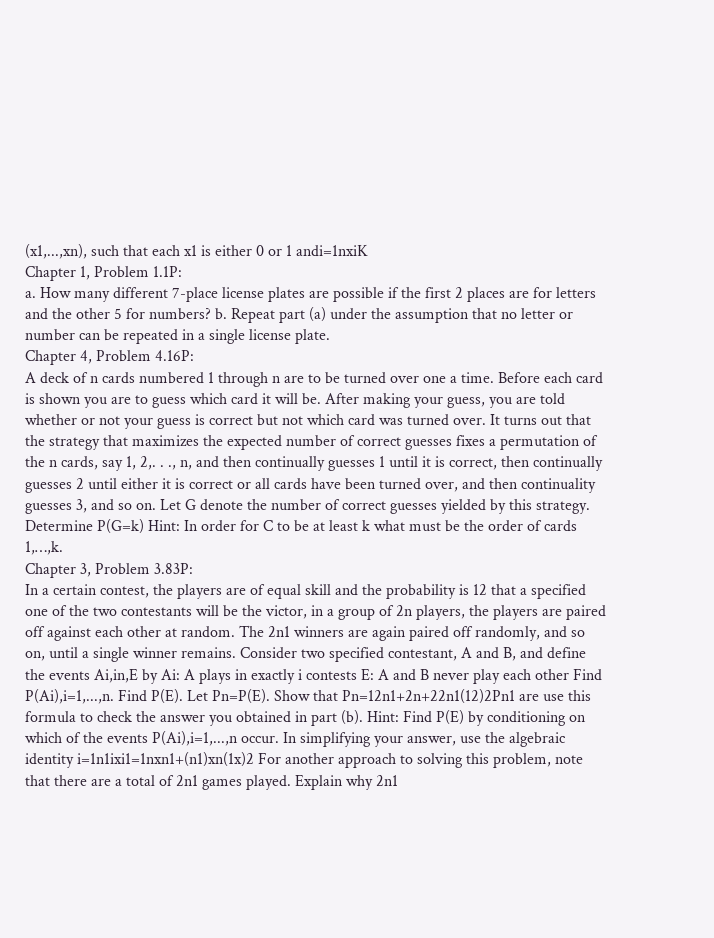(x1,...,xn), such that each x1 is either 0 or 1 andi=1nxiK
Chapter 1, Problem 1.1P:
a. How many different 7-place license plates are possible if the first 2 places are for letters and the other 5 for numbers? b. Repeat part (a) under the assumption that no letter or number can be repeated in a single license plate.
Chapter 4, Problem 4.16P:
A deck of n cards numbered 1 through n are to be turned over one a time. Before each card is shown you are to guess which card it will be. After making your guess, you are told whether or not your guess is correct but not which card was turned over. It turns out that the strategy that maximizes the expected number of correct guesses fixes a permutation of the n cards, say 1, 2,. . ., n, and then continually guesses 1 until it is correct, then continually guesses 2 until either it is correct or all cards have been turned over, and then continuality guesses 3, and so on. Let G denote the number of correct guesses yielded by this strategy. Determine P(G=k) Hint: In order for C to be at least k what must be the order of cards 1,…,k.
Chapter 3, Problem 3.83P:
In a certain contest, the players are of equal skill and the probability is 12 that a specified one of the two contestants will be the victor, in a group of 2n players, the players are paired off against each other at random. The 2n1 winners are again paired off randomly, and so on, until a single winner remains. Consider two specified contestant, A and B, and define the events Ai,in,E by Ai: A plays in exactly i contests E: A and B never play each other Find P(Ai),i=1,...,n. Find P(E). Let Pn=P(E). Show that Pn=12n1+2n+22n1(12)2Pn1 are use this formula to check the answer you obtained in part (b). Hint: Find P(E) by conditioning on which of the events P(Ai),i=1,...,n occur. In simplifying your answer, use the algebraic identity i=1n1ixi1=1nxn1+(n1)xn(1x)2 For another approach to solving this problem, note that there are a total of 2n1 games played. Explain why 2n1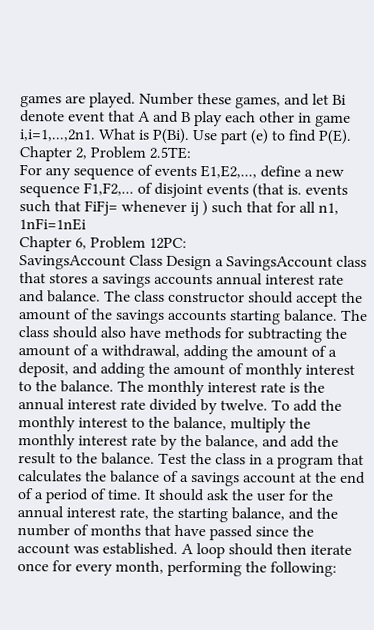games are played. Number these games, and let Bi denote event that A and B play each other in game i,i=1,...,2n1. What is P(Bi). Use part (e) to find P(E).
Chapter 2, Problem 2.5TE:
For any sequence of events E1,E2,..., define a new sequence F1,F2,... of disjoint events (that is. events such that FiFj= whenever ij ) such that for all n1, 1nFi=1nEi
Chapter 6, Problem 12PC:
SavingsAccount Class Design a SavingsAccount class that stores a savings accounts annual interest rate and balance. The class constructor should accept the amount of the savings accounts starting balance. The class should also have methods for subtracting the amount of a withdrawal, adding the amount of a deposit, and adding the amount of monthly interest to the balance. The monthly interest rate is the annual interest rate divided by twelve. To add the monthly interest to the balance, multiply the monthly interest rate by the balance, and add the result to the balance. Test the class in a program that calculates the balance of a savings account at the end of a period of time. It should ask the user for the annual interest rate, the starting balance, and the number of months that have passed since the account was established. A loop should then iterate once for every month, performing the following: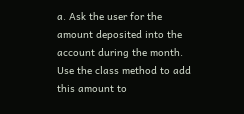a. Ask the user for the amount deposited into the account during the month. Use the class method to add this amount to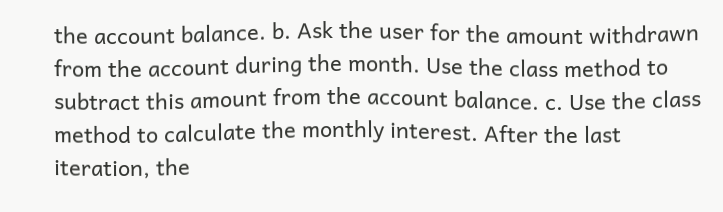the account balance. b. Ask the user for the amount withdrawn from the account during the month. Use the class method to subtract this amount from the account balance. c. Use the class method to calculate the monthly interest. After the last iteration, the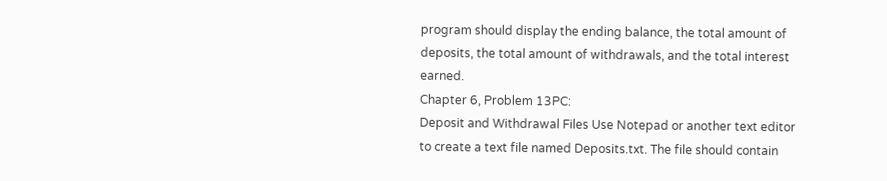program should display the ending balance, the total amount of deposits, the total amount of withdrawals, and the total interest earned.
Chapter 6, Problem 13PC:
Deposit and Withdrawal Files Use Notepad or another text editor to create a text file named Deposits.txt. The file should contain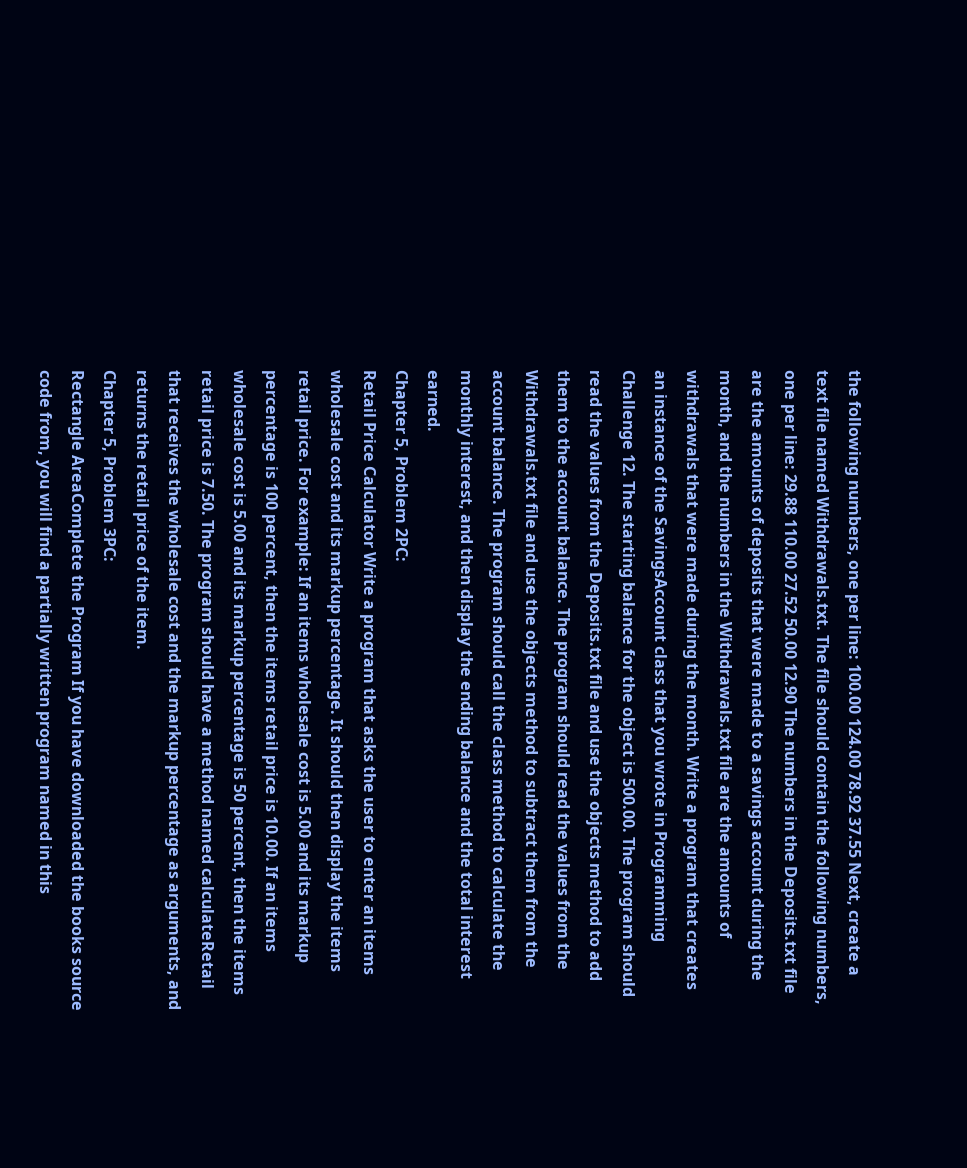the following numbers, one per line: 100.00 124.00 78.92 37.55 Next, create a text file named Withdrawals.txt. The file should contain the following numbers, one per line: 29.88 110.00 27.52 50.00 12.90 The numbers in the Deposits.txt file are the amounts of deposits that were made to a savings account during the month, and the numbers in the Withdrawals.txt file are the amounts of withdrawals that were made during the month. Write a program that creates an instance of the SavingsAccount class that you wrote in Programming Challenge 12. The starting balance for the object is 500.00. The program should read the values from the Deposits.txt file and use the objects method to add them to the account balance. The program should read the values from the Withdrawals.txt file and use the objects method to subtract them from the account balance. The program should call the class method to calculate the monthly interest, and then display the ending balance and the total interest earned.
Chapter 5, Problem 2PC:
Retail Price Calculator Write a program that asks the user to enter an items wholesale cost and its markup percentage. It should then display the items retail price. For example: If an items wholesale cost is 5.00 and its markup percentage is 100 percent, then the items retail price is 10.00. If an items wholesale cost is 5.00 and its markup percentage is 50 percent, then the items retail price is 7.50. The program should have a method named calculateRetail that receives the wholesale cost and the markup percentage as arguments, and returns the retail price of the item.
Chapter 5, Problem 3PC:
Rectangle AreaComplete the Program If you have downloaded the books source code from, you will find a partially written program named in this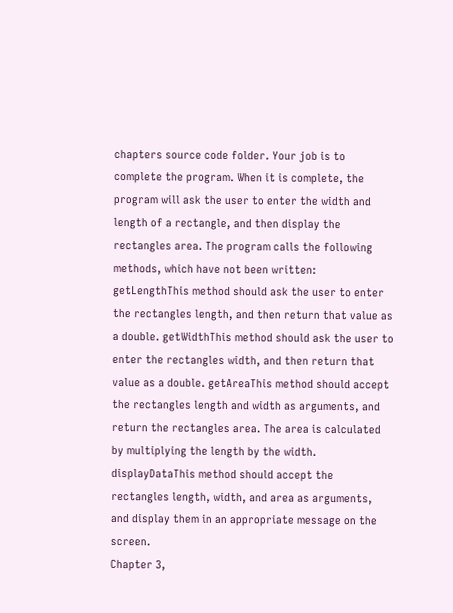chapters source code folder. Your job is to complete the program. When it is complete, the program will ask the user to enter the width and length of a rectangle, and then display the rectangles area. The program calls the following methods, which have not been written: getLengthThis method should ask the user to enter the rectangles length, and then return that value as a double. getWidthThis method should ask the user to enter the rectangles width, and then return that value as a double. getAreaThis method should accept the rectangles length and width as arguments, and return the rectangles area. The area is calculated by multiplying the length by the width. displayDataThis method should accept the rectangles length, width, and area as arguments, and display them in an appropriate message on the screen.
Chapter 3,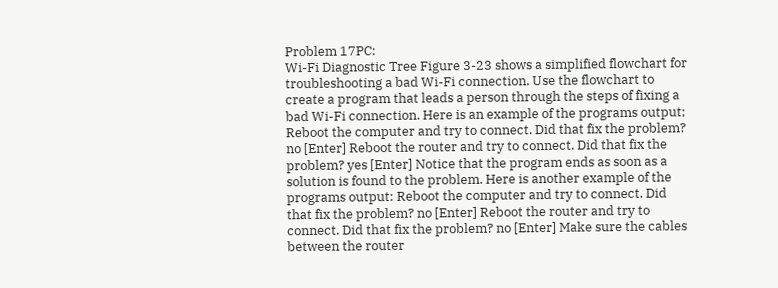Problem 17PC:
Wi-Fi Diagnostic Tree Figure 3-23 shows a simplified flowchart for troubleshooting a bad Wi-Fi connection. Use the flowchart to create a program that leads a person through the steps of fixing a bad Wi-Fi connection. Here is an example of the programs output; Reboot the computer and try to connect. Did that fix the problem? no [Enter] Reboot the router and try to connect. Did that fix the problem? yes [Enter] Notice that the program ends as soon as a solution is found to the problem. Here is another example of the programs output: Reboot the computer and try to connect. Did that fix the problem? no [Enter] Reboot the router and try to connect. Did that fix the problem? no [Enter] Make sure the cables between the router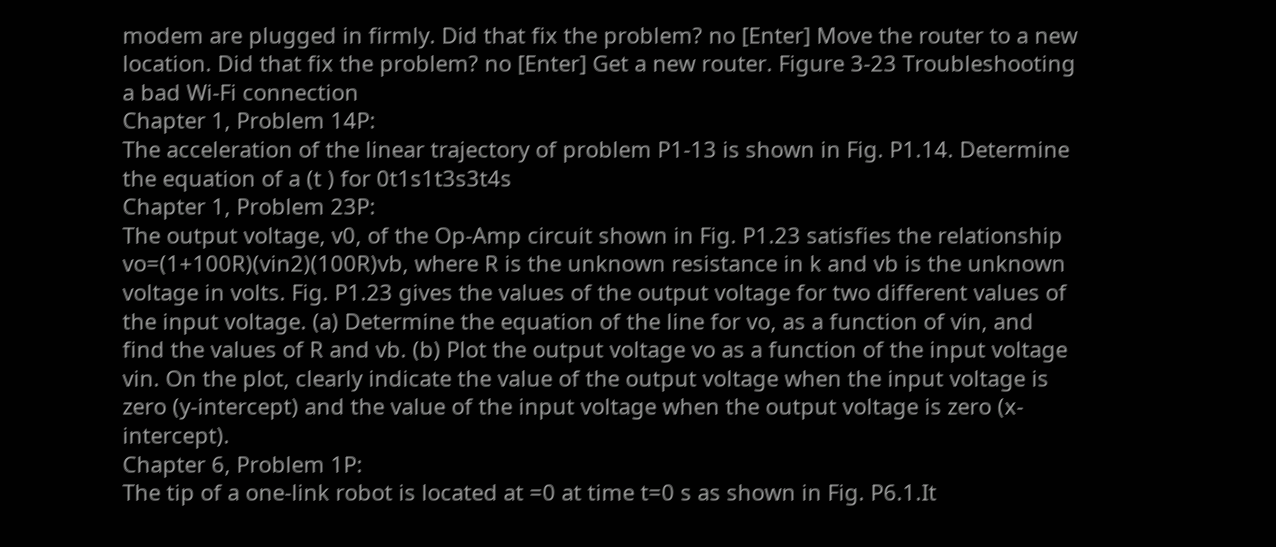modem are plugged in firmly. Did that fix the problem? no [Enter] Move the router to a new location. Did that fix the problem? no [Enter] Get a new router. Figure 3-23 Troubleshooting a bad Wi-Fi connection
Chapter 1, Problem 14P:
The acceleration of the linear trajectory of problem P1-13 is shown in Fig. P1.14. Determine the equation of a (t ) for 0t1s1t3s3t4s
Chapter 1, Problem 23P:
The output voltage, v0, of the Op-Amp circuit shown in Fig. P1.23 satisfies the relationship vo=(1+100R)(vin2)(100R)vb, where R is the unknown resistance in k and vb is the unknown voltage in volts. Fig. P1.23 gives the values of the output voltage for two different values of the input voltage. (a) Determine the equation of the line for vo, as a function of vin, and find the values of R and vb. (b) Plot the output voltage vo as a function of the input voltage vin. On the plot, clearly indicate the value of the output voltage when the input voltage is zero (y-intercept) and the value of the input voltage when the output voltage is zero (x-intercept).
Chapter 6, Problem 1P:
The tip of a one-link robot is located at =0 at time t=0 s as shown in Fig. P6.1.It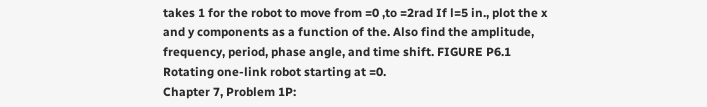takes 1 for the robot to move from =0 ,to =2rad If l=5 in., plot the x and y components as a function of the. Also find the amplitude, frequency, period, phase angle, and time shift. FIGURE P6.1 Rotating one-link robot starting at =0.
Chapter 7, Problem 1P: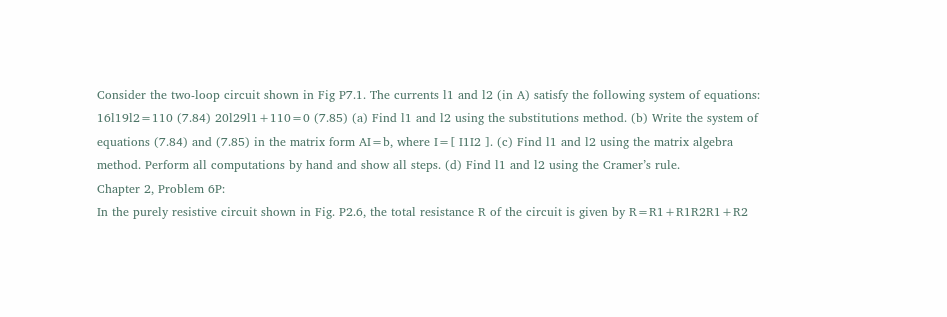Consider the two-loop circuit shown in Fig P7.1. The currents l1 and l2 (in A) satisfy the following system of equations: 16l19l2=110 (7.84) 20l29l1+110=0 (7.85) (a) Find l1 and l2 using the substitutions method. (b) Write the system of equations (7.84) and (7.85) in the matrix form AI=b, where I=[ I1I2 ]. (c) Find l1 and l2 using the matrix algebra method. Perform all computations by hand and show all steps. (d) Find l1 and l2 using the Cramer’s rule.
Chapter 2, Problem 6P:
In the purely resistive circuit shown in Fig. P2.6, the total resistance R of the circuit is given by R=R1+R1R2R1+R2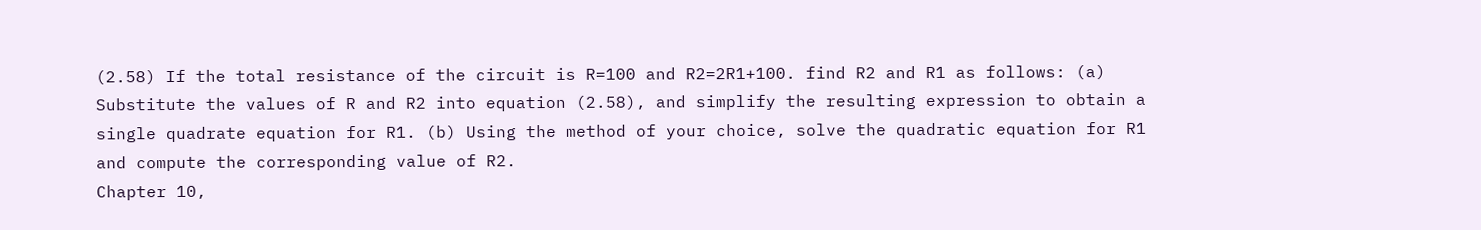(2.58) If the total resistance of the circuit is R=100 and R2=2R1+100. find R2 and R1 as follows: (a) Substitute the values of R and R2 into equation (2.58), and simplify the resulting expression to obtain a single quadrate equation for R1. (b) Using the method of your choice, solve the quadratic equation for R1 and compute the corresponding value of R2.
Chapter 10,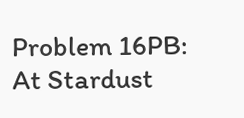Problem 16PB:
At Stardust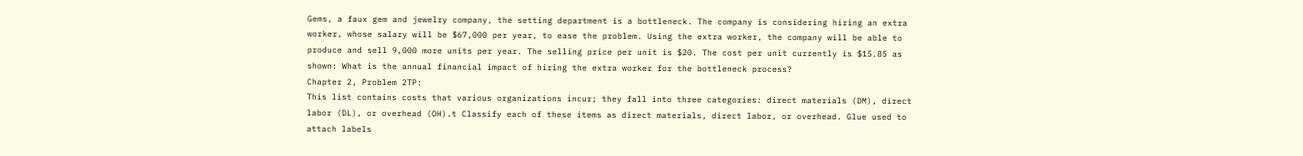Gems, a faux gem and jewelry company, the setting department is a bottleneck. The company is considering hiring an extra worker, whose salary will be $67,000 per year, to ease the problem. Using the extra worker, the company will be able to produce and sell 9,000 more units per year. The selling price per unit is $20. The cost per unit currently is $15.85 as shown: What is the annual financial impact of hiring the extra worker for the bottleneck process?
Chapter 2, Problem 2TP:
This list contains costs that various organizations incur; they fall into three categories: direct materials (DM), direct labor (DL), or overhead (OH).t Classify each of these items as direct materials, direct labor, or overhead. Glue used to attach labels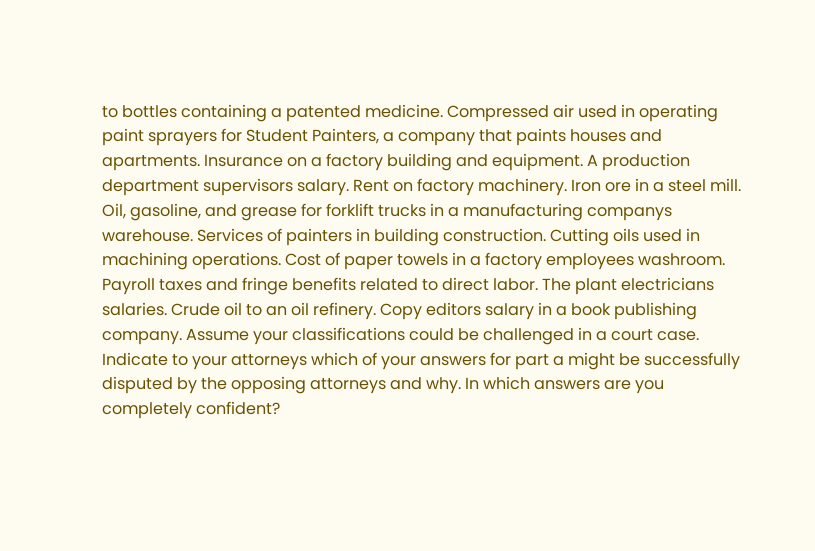to bottles containing a patented medicine. Compressed air used in operating paint sprayers for Student Painters, a company that paints houses and apartments. Insurance on a factory building and equipment. A production department supervisors salary. Rent on factory machinery. Iron ore in a steel mill. Oil, gasoline, and grease for forklift trucks in a manufacturing companys warehouse. Services of painters in building construction. Cutting oils used in machining operations. Cost of paper towels in a factory employees washroom. Payroll taxes and fringe benefits related to direct labor. The plant electricians salaries. Crude oil to an oil refinery. Copy editors salary in a book publishing company. Assume your classifications could be challenged in a court case. Indicate to your attorneys which of your answers for part a might be successfully disputed by the opposing attorneys and why. In which answers are you completely confident?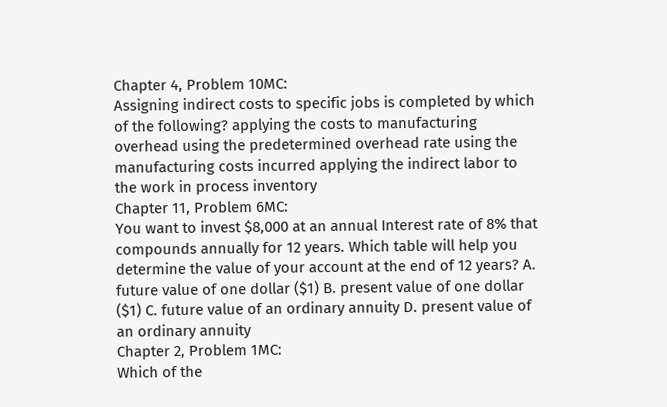Chapter 4, Problem 10MC:
Assigning indirect costs to specific jobs is completed by which of the following? applying the costs to manufacturing overhead using the predetermined overhead rate using the manufacturing costs incurred applying the indirect labor to the work in process inventory
Chapter 11, Problem 6MC:
You want to invest $8,000 at an annual Interest rate of 8% that compounds annually for 12 years. Which table will help you determine the value of your account at the end of 12 years? A. future value of one dollar ($1) B. present value of one dollar ($1) C. future value of an ordinary annuity D. present value of an ordinary annuity
Chapter 2, Problem 1MC:
Which of the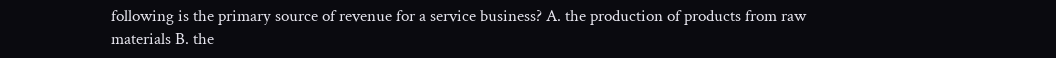following is the primary source of revenue for a service business? A. the production of products from raw materials B. the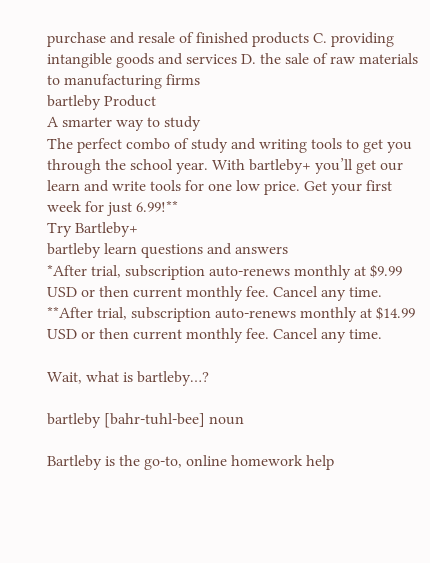purchase and resale of finished products C. providing intangible goods and services D. the sale of raw materials to manufacturing firms
bartleby Product
A smarter way to study
The perfect combo of study and writing tools to get you through the school year. With bartleby+ you’ll get our learn and write tools for one low price. Get your first week for just 6.99!**
Try Bartleby+
bartleby learn questions and answers
*After trial, subscription auto-renews monthly at $9.99 USD or then current monthly fee. Cancel any time.
**After trial, subscription auto-renews monthly at $14.99 USD or then current monthly fee. Cancel any time.

Wait, what is bartleby…?

bartleby [bahr-tuhl-bee] noun

Bartleby is the go-to, online homework help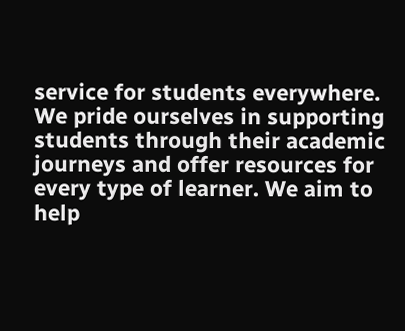service for students everywhere. We pride ourselves in supporting students through their academic journeys and offer resources for every type of learner. We aim to help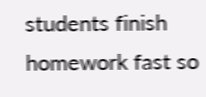students finish homework fast so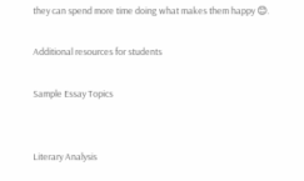they can spend more time doing what makes them happy 😊.

Additional resources for students

Sample Essay Topics


Literary Analysis